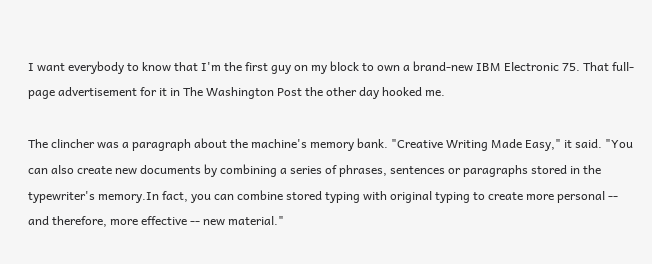I want everybody to know that I'm the first guy on my block to own a brand-new IBM Electronic 75. That full-page advertisement for it in The Washington Post the other day hooked me.

The clincher was a paragraph about the machine's memory bank. "Creative Writing Made Easy," it said. "You can also create new documents by combining a series of phrases, sentences or paragraphs stored in the typewriter's memory.In fact, you can combine stored typing with original typing to create more personal -- and therefore, more effective -- new material."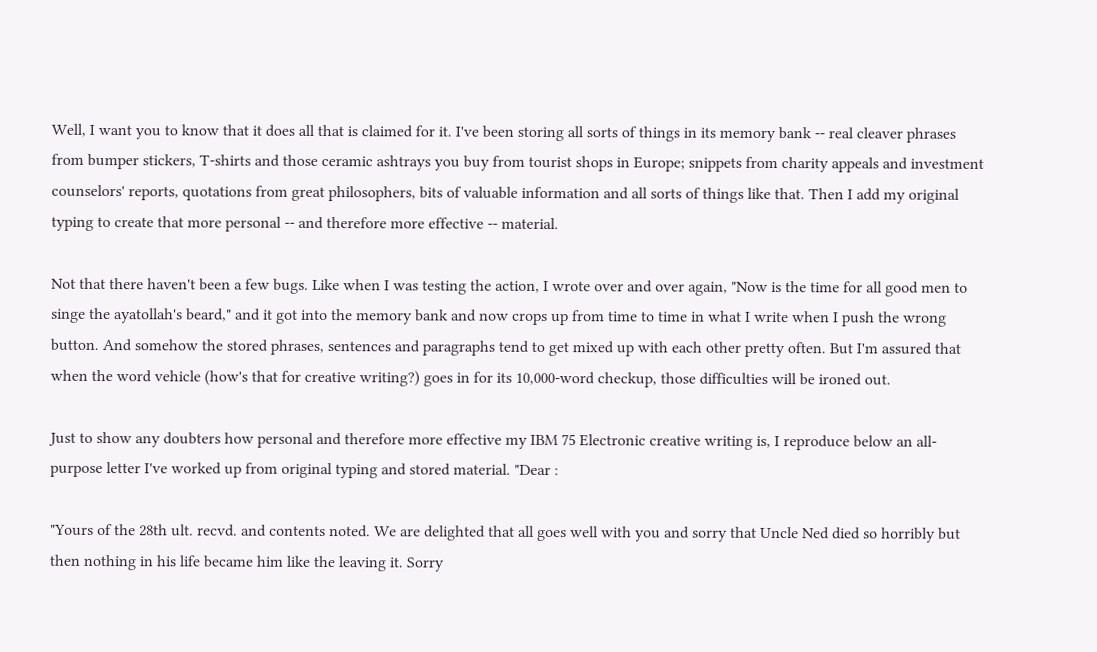Well, I want you to know that it does all that is claimed for it. I've been storing all sorts of things in its memory bank -- real cleaver phrases from bumper stickers, T-shirts and those ceramic ashtrays you buy from tourist shops in Europe; snippets from charity appeals and investment counselors' reports, quotations from great philosophers, bits of valuable information and all sorts of things like that. Then I add my original typing to create that more personal -- and therefore more effective -- material.

Not that there haven't been a few bugs. Like when I was testing the action, I wrote over and over again, "Now is the time for all good men to singe the ayatollah's beard," and it got into the memory bank and now crops up from time to time in what I write when I push the wrong button. And somehow the stored phrases, sentences and paragraphs tend to get mixed up with each other pretty often. But I'm assured that when the word vehicle (how's that for creative writing?) goes in for its 10,000-word checkup, those difficulties will be ironed out.

Just to show any doubters how personal and therefore more effective my IBM 75 Electronic creative writing is, I reproduce below an all-purpose letter I've worked up from original typing and stored material. "Dear :

"Yours of the 28th ult. recvd. and contents noted. We are delighted that all goes well with you and sorry that Uncle Ned died so horribly but then nothing in his life became him like the leaving it. Sorry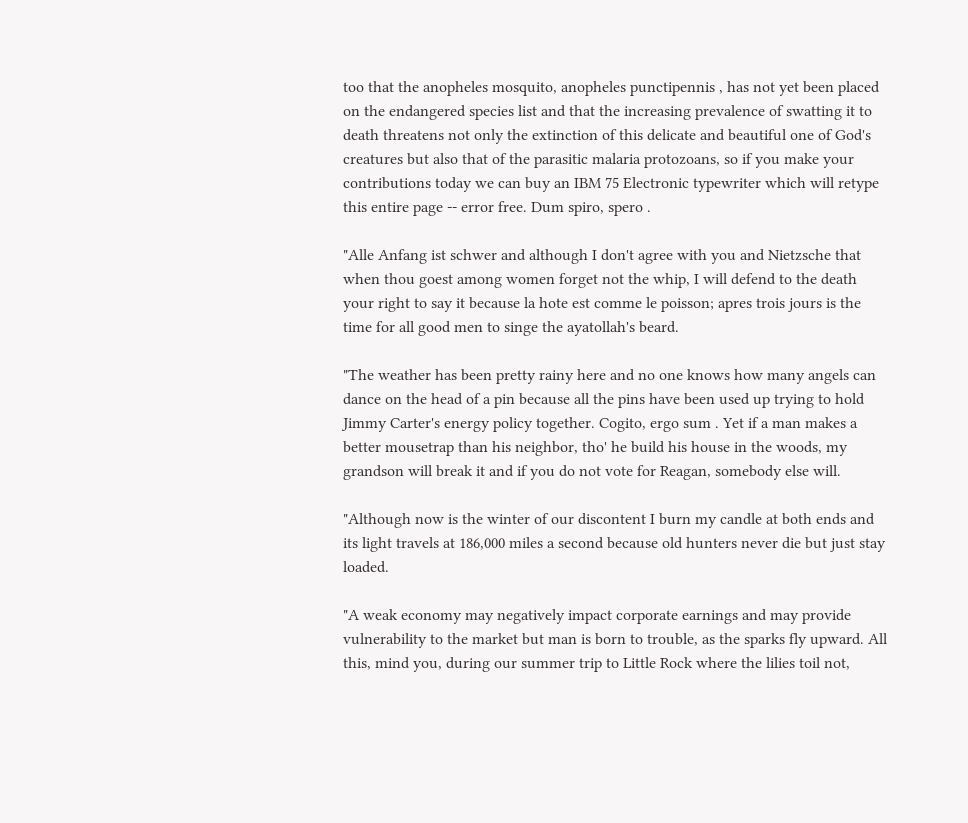too that the anopheles mosquito, anopheles punctipennis , has not yet been placed on the endangered species list and that the increasing prevalence of swatting it to death threatens not only the extinction of this delicate and beautiful one of God's creatures but also that of the parasitic malaria protozoans, so if you make your contributions today we can buy an IBM 75 Electronic typewriter which will retype this entire page -- error free. Dum spiro, spero .

"Alle Anfang ist schwer and although I don't agree with you and Nietzsche that when thou goest among women forget not the whip, I will defend to the death your right to say it because la hote est comme le poisson; apres trois jours is the time for all good men to singe the ayatollah's beard.

"The weather has been pretty rainy here and no one knows how many angels can dance on the head of a pin because all the pins have been used up trying to hold Jimmy Carter's energy policy together. Cogito, ergo sum . Yet if a man makes a better mousetrap than his neighbor, tho' he build his house in the woods, my grandson will break it and if you do not vote for Reagan, somebody else will.

"Although now is the winter of our discontent I burn my candle at both ends and its light travels at 186,000 miles a second because old hunters never die but just stay loaded.

"A weak economy may negatively impact corporate earnings and may provide vulnerability to the market but man is born to trouble, as the sparks fly upward. All this, mind you, during our summer trip to Little Rock where the lilies toil not,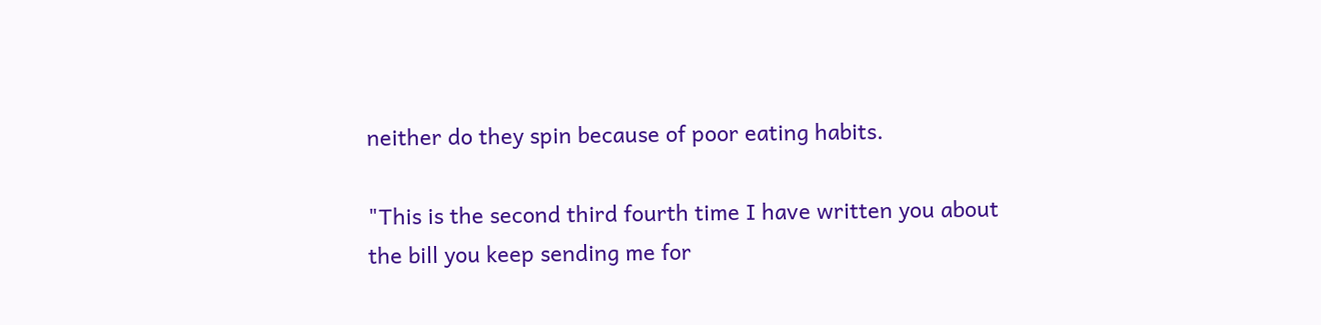neither do they spin because of poor eating habits.

"This is the second third fourth time I have written you about the bill you keep sending me for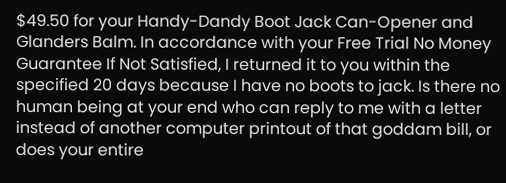$49.50 for your Handy-Dandy Boot Jack Can-Opener and Glanders Balm. In accordance with your Free Trial No Money Guarantee If Not Satisfied, I returned it to you within the specified 20 days because I have no boots to jack. Is there no human being at your end who can reply to me with a letter instead of another computer printout of that goddam bill, or does your entire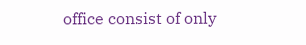office consist of only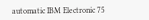automatic IBM Electronic 75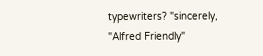typewriters? "sincerely, "Alfred Friendly"